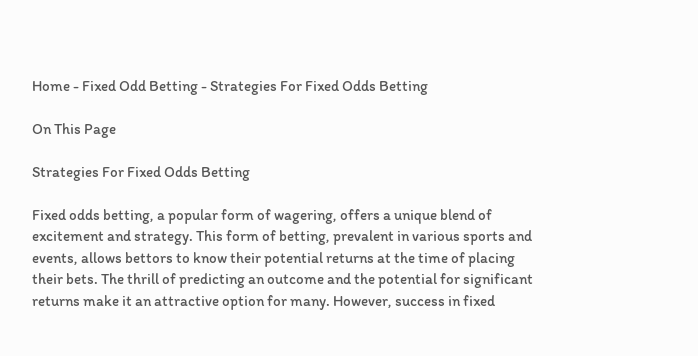Home - Fixed Odd Betting - Strategies For Fixed Odds Betting

On This Page

Strategies For Fixed Odds Betting

Fixed odds betting, a popular form of wagering, offers a unique blend of excitement and strategy. This form of betting, prevalent in various sports and events, allows bettors to know their potential returns at the time of placing their bets. The thrill of predicting an outcome and the potential for significant returns make it an attractive option for many. However, success in fixed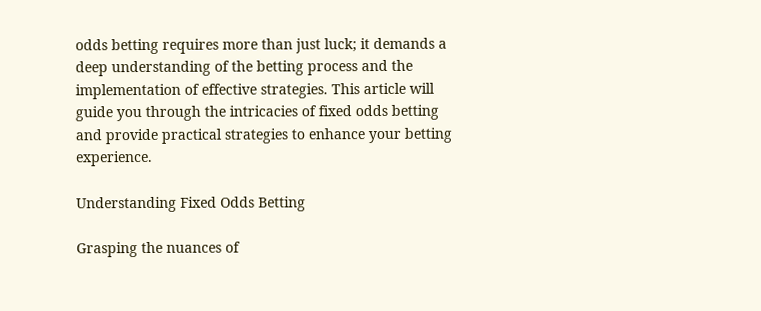odds betting requires more than just luck; it demands a deep understanding of the betting process and the implementation of effective strategies. This article will guide you through the intricacies of fixed odds betting and provide practical strategies to enhance your betting experience.

Understanding Fixed Odds Betting

Grasping the nuances of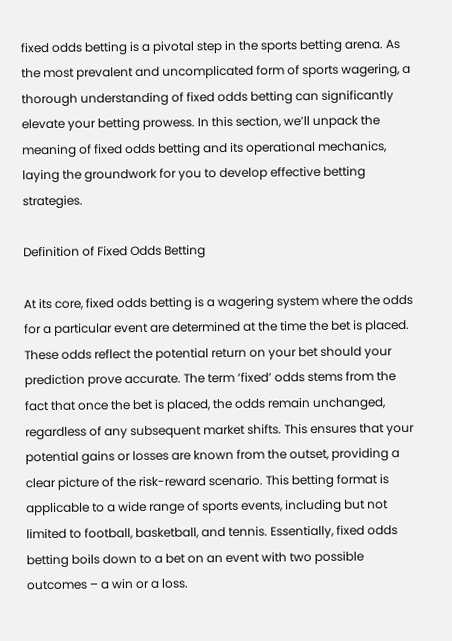fixed odds betting is a pivotal step in the sports betting arena. As the most prevalent and uncomplicated form of sports wagering, a thorough understanding of fixed odds betting can significantly elevate your betting prowess. In this section, we’ll unpack the meaning of fixed odds betting and its operational mechanics, laying the groundwork for you to develop effective betting strategies.

Definition of Fixed Odds Betting

At its core, fixed odds betting is a wagering system where the odds for a particular event are determined at the time the bet is placed. These odds reflect the potential return on your bet should your prediction prove accurate. The term ‘fixed’ odds stems from the fact that once the bet is placed, the odds remain unchanged, regardless of any subsequent market shifts. This ensures that your potential gains or losses are known from the outset, providing a clear picture of the risk-reward scenario. This betting format is applicable to a wide range of sports events, including but not limited to football, basketball, and tennis. Essentially, fixed odds betting boils down to a bet on an event with two possible outcomes – a win or a loss.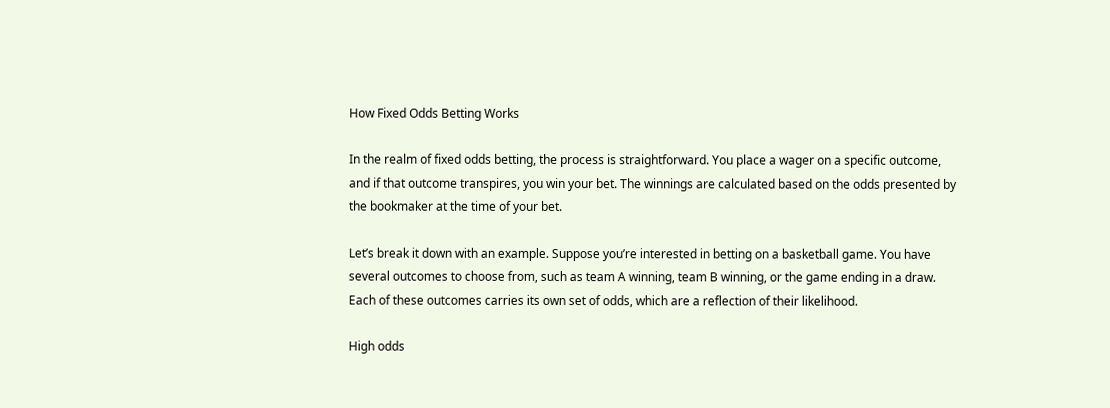How Fixed Odds Betting Works

In the realm of fixed odds betting, the process is straightforward. You place a wager on a specific outcome, and if that outcome transpires, you win your bet. The winnings are calculated based on the odds presented by the bookmaker at the time of your bet.

Let’s break it down with an example. Suppose you’re interested in betting on a basketball game. You have several outcomes to choose from, such as team A winning, team B winning, or the game ending in a draw. Each of these outcomes carries its own set of odds, which are a reflection of their likelihood.

High odds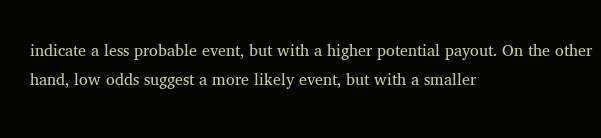indicate a less probable event, but with a higher potential payout. On the other hand, low odds suggest a more likely event, but with a smaller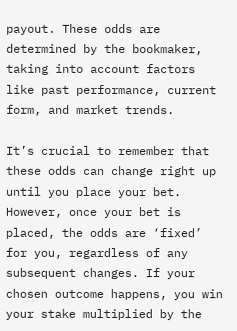payout. These odds are determined by the bookmaker, taking into account factors like past performance, current form, and market trends.

It’s crucial to remember that these odds can change right up until you place your bet. However, once your bet is placed, the odds are ‘fixed’ for you, regardless of any subsequent changes. If your chosen outcome happens, you win your stake multiplied by the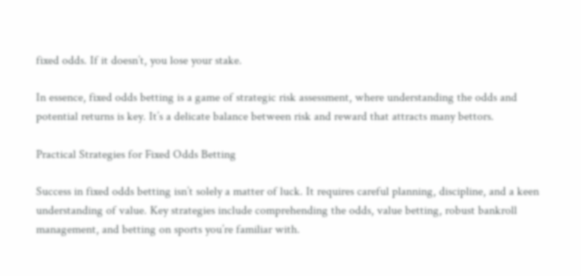fixed odds. If it doesn’t, you lose your stake.

In essence, fixed odds betting is a game of strategic risk assessment, where understanding the odds and potential returns is key. It’s a delicate balance between risk and reward that attracts many bettors.

Practical Strategies for Fixed Odds Betting

Success in fixed odds betting isn’t solely a matter of luck. It requires careful planning, discipline, and a keen understanding of value. Key strategies include comprehending the odds, value betting, robust bankroll management, and betting on sports you’re familiar with.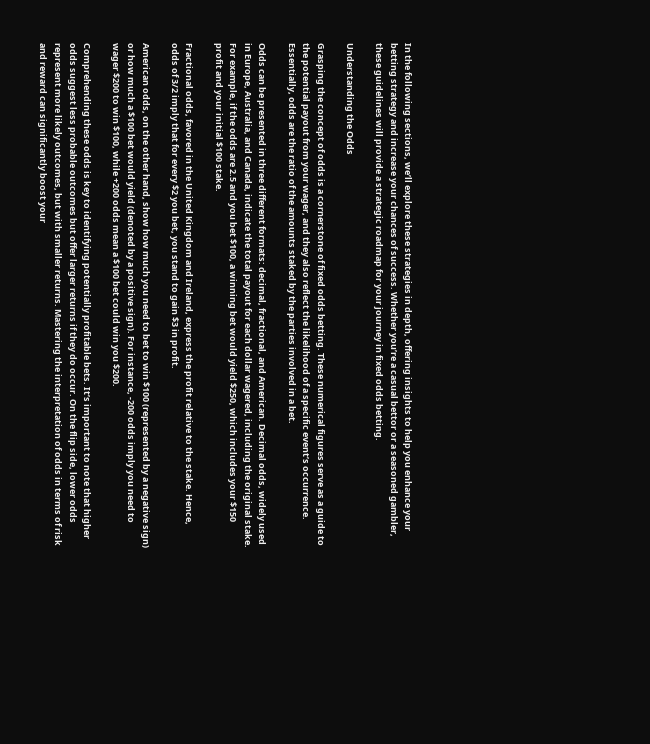In the following sections, we’ll explore these strategies in depth, offering insights to help you enhance your betting strategy and increase your chances of success. Whether you’re a casual bettor or a seasoned gambler, these guidelines will provide a strategic roadmap for your journey in fixed odds betting.

Understanding the Odds

Grasping the concept of odds is a cornerstone of fixed odds betting. These numerical figures serve as a guide to the potential payout from your wager, and they also reflect the likelihood of a specific event’s occurrence. Essentially, odds are the ratio of the amounts staked by the parties involved in a bet.

Odds can be presented in three different formats: decimal, fractional, and American. Decimal odds, widely used in Europe, Australia, and Canada, indicate the total payout for each dollar wagered, including the original stake. For example, if the odds are 2.5 and you bet $100, a winning bet would yield $250, which includes your $150 profit and your initial $100 stake.

Fractional odds, favored in the United Kingdom and Ireland, express the profit relative to the stake. Hence, odds of 3/2 imply that for every $2 you bet, you stand to gain $3 in profit.

American odds, on the other hand, show how much you need to bet to win $100 (represented by a negative sign) or how much a $100 bet would yield (denoted by a positive sign). For instance, -200 odds imply you need to wager $200 to win $100, while +200 odds mean a $100 bet could win you $200.

Comprehending these odds is key to identifying potentially profitable bets. It’s important to note that higher odds suggest less probable outcomes but offer larger returns if they do occur. On the flip side, lower odds represent more likely outcomes, but with smaller returns. Mastering the interpretation of odds in terms of risk and reward can significantly boost your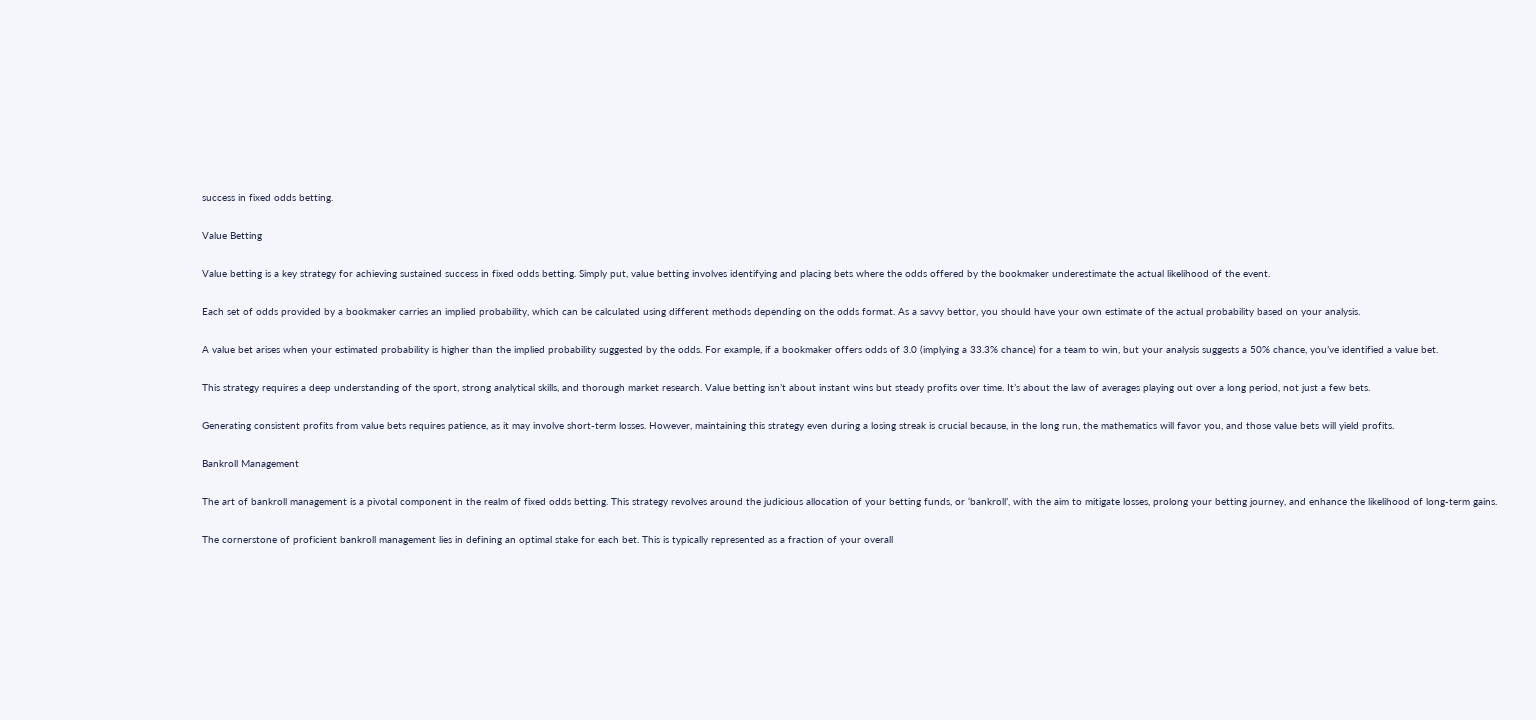success in fixed odds betting.

Value Betting

Value betting is a key strategy for achieving sustained success in fixed odds betting. Simply put, value betting involves identifying and placing bets where the odds offered by the bookmaker underestimate the actual likelihood of the event.

Each set of odds provided by a bookmaker carries an implied probability, which can be calculated using different methods depending on the odds format. As a savvy bettor, you should have your own estimate of the actual probability based on your analysis.

A value bet arises when your estimated probability is higher than the implied probability suggested by the odds. For example, if a bookmaker offers odds of 3.0 (implying a 33.3% chance) for a team to win, but your analysis suggests a 50% chance, you’ve identified a value bet.

This strategy requires a deep understanding of the sport, strong analytical skills, and thorough market research. Value betting isn’t about instant wins but steady profits over time. It’s about the law of averages playing out over a long period, not just a few bets.

Generating consistent profits from value bets requires patience, as it may involve short-term losses. However, maintaining this strategy even during a losing streak is crucial because, in the long run, the mathematics will favor you, and those value bets will yield profits.

Bankroll Management

The art of bankroll management is a pivotal component in the realm of fixed odds betting. This strategy revolves around the judicious allocation of your betting funds, or ‘bankroll’, with the aim to mitigate losses, prolong your betting journey, and enhance the likelihood of long-term gains.

The cornerstone of proficient bankroll management lies in defining an optimal stake for each bet. This is typically represented as a fraction of your overall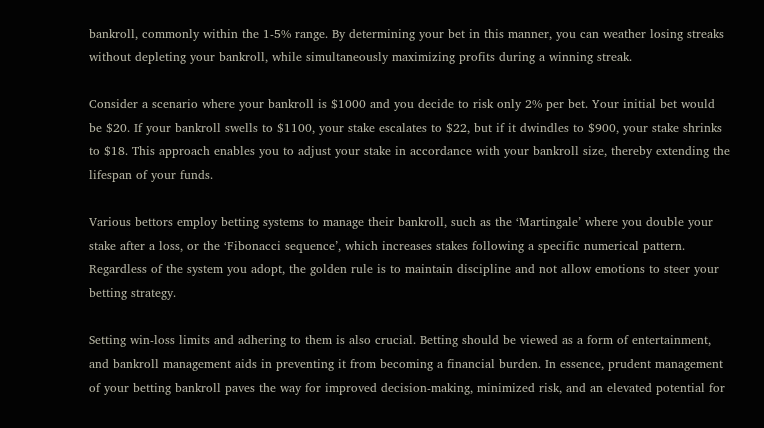bankroll, commonly within the 1-5% range. By determining your bet in this manner, you can weather losing streaks without depleting your bankroll, while simultaneously maximizing profits during a winning streak.

Consider a scenario where your bankroll is $1000 and you decide to risk only 2% per bet. Your initial bet would be $20. If your bankroll swells to $1100, your stake escalates to $22, but if it dwindles to $900, your stake shrinks to $18. This approach enables you to adjust your stake in accordance with your bankroll size, thereby extending the lifespan of your funds.

Various bettors employ betting systems to manage their bankroll, such as the ‘Martingale’ where you double your stake after a loss, or the ‘Fibonacci sequence’, which increases stakes following a specific numerical pattern. Regardless of the system you adopt, the golden rule is to maintain discipline and not allow emotions to steer your betting strategy.

Setting win-loss limits and adhering to them is also crucial. Betting should be viewed as a form of entertainment, and bankroll management aids in preventing it from becoming a financial burden. In essence, prudent management of your betting bankroll paves the way for improved decision-making, minimized risk, and an elevated potential for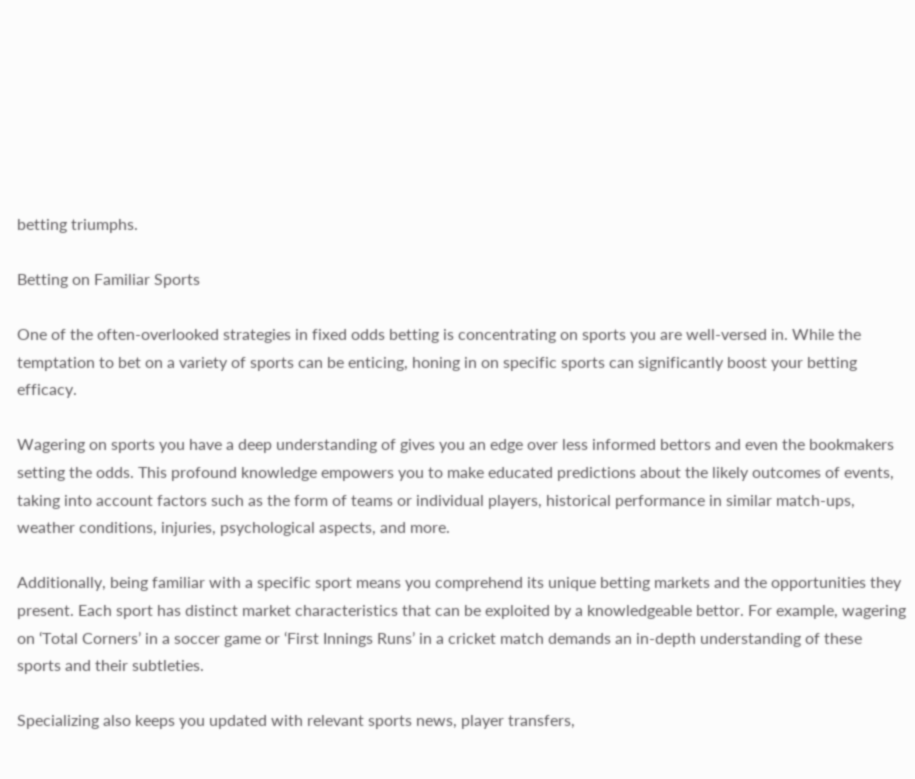betting triumphs.

Betting on Familiar Sports

One of the often-overlooked strategies in fixed odds betting is concentrating on sports you are well-versed in. While the temptation to bet on a variety of sports can be enticing, honing in on specific sports can significantly boost your betting efficacy.

Wagering on sports you have a deep understanding of gives you an edge over less informed bettors and even the bookmakers setting the odds. This profound knowledge empowers you to make educated predictions about the likely outcomes of events, taking into account factors such as the form of teams or individual players, historical performance in similar match-ups, weather conditions, injuries, psychological aspects, and more.

Additionally, being familiar with a specific sport means you comprehend its unique betting markets and the opportunities they present. Each sport has distinct market characteristics that can be exploited by a knowledgeable bettor. For example, wagering on ‘Total Corners’ in a soccer game or ‘First Innings Runs’ in a cricket match demands an in-depth understanding of these sports and their subtleties.

Specializing also keeps you updated with relevant sports news, player transfers,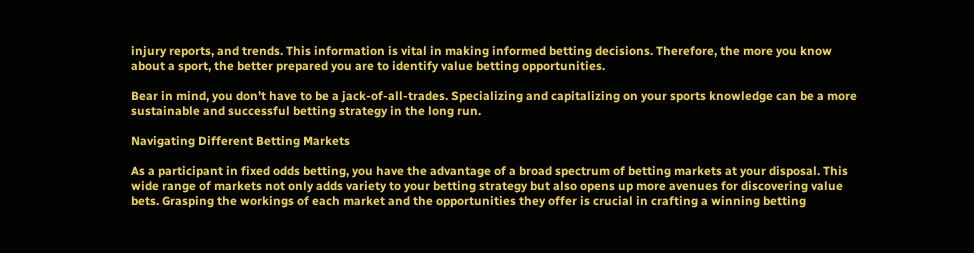injury reports, and trends. This information is vital in making informed betting decisions. Therefore, the more you know about a sport, the better prepared you are to identify value betting opportunities.

Bear in mind, you don’t have to be a jack-of-all-trades. Specializing and capitalizing on your sports knowledge can be a more sustainable and successful betting strategy in the long run.

Navigating Different Betting Markets

As a participant in fixed odds betting, you have the advantage of a broad spectrum of betting markets at your disposal. This wide range of markets not only adds variety to your betting strategy but also opens up more avenues for discovering value bets. Grasping the workings of each market and the opportunities they offer is crucial in crafting a winning betting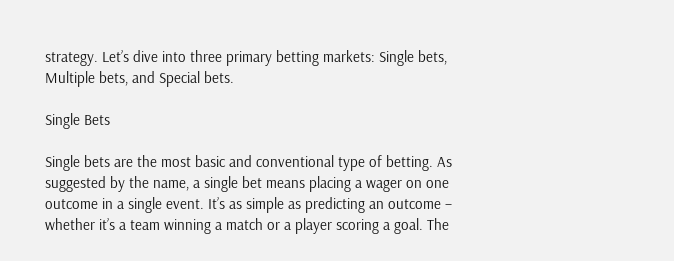strategy. Let’s dive into three primary betting markets: Single bets, Multiple bets, and Special bets.

Single Bets

Single bets are the most basic and conventional type of betting. As suggested by the name, a single bet means placing a wager on one outcome in a single event. It’s as simple as predicting an outcome – whether it’s a team winning a match or a player scoring a goal. The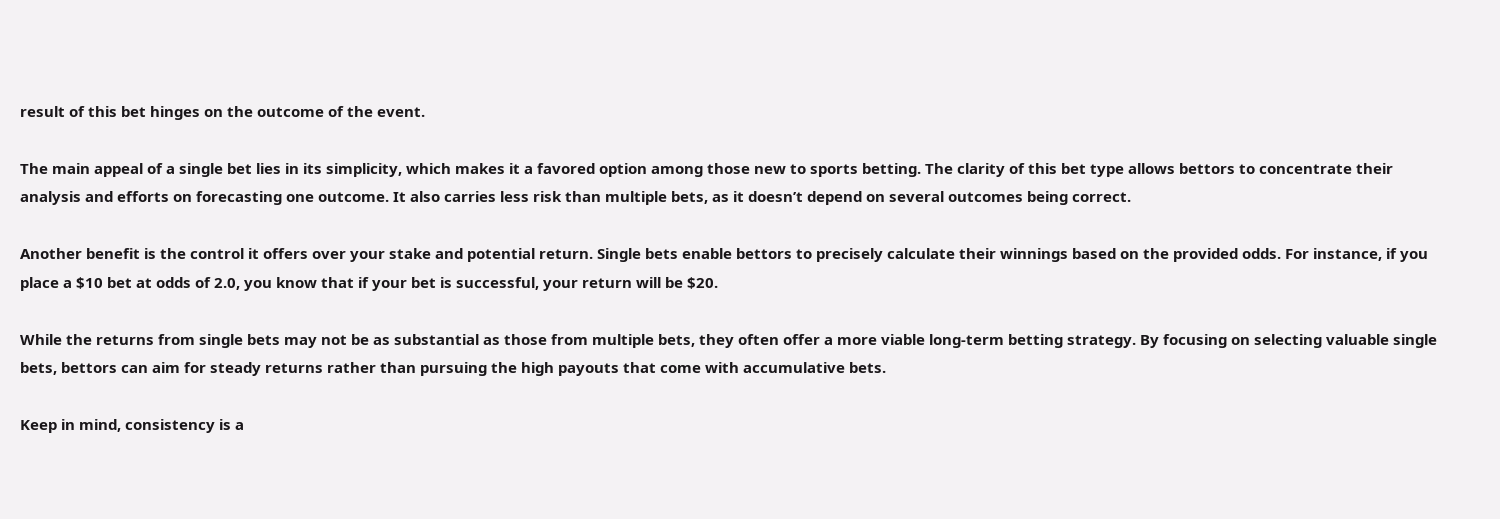result of this bet hinges on the outcome of the event.

The main appeal of a single bet lies in its simplicity, which makes it a favored option among those new to sports betting. The clarity of this bet type allows bettors to concentrate their analysis and efforts on forecasting one outcome. It also carries less risk than multiple bets, as it doesn’t depend on several outcomes being correct.

Another benefit is the control it offers over your stake and potential return. Single bets enable bettors to precisely calculate their winnings based on the provided odds. For instance, if you place a $10 bet at odds of 2.0, you know that if your bet is successful, your return will be $20.

While the returns from single bets may not be as substantial as those from multiple bets, they often offer a more viable long-term betting strategy. By focusing on selecting valuable single bets, bettors can aim for steady returns rather than pursuing the high payouts that come with accumulative bets.

Keep in mind, consistency is a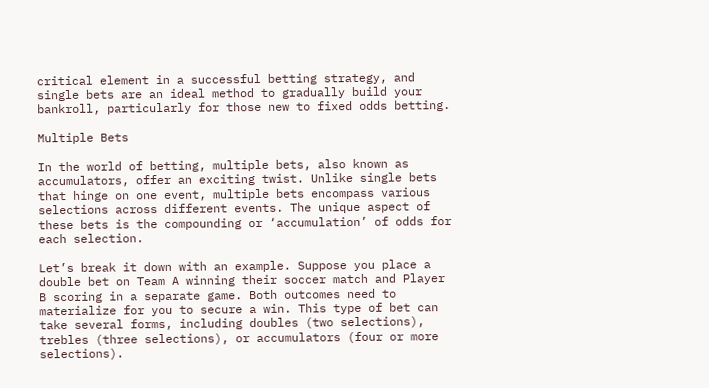critical element in a successful betting strategy, and single bets are an ideal method to gradually build your bankroll, particularly for those new to fixed odds betting.

Multiple Bets

In the world of betting, multiple bets, also known as accumulators, offer an exciting twist. Unlike single bets that hinge on one event, multiple bets encompass various selections across different events. The unique aspect of these bets is the compounding or ‘accumulation’ of odds for each selection.

Let’s break it down with an example. Suppose you place a double bet on Team A winning their soccer match and Player B scoring in a separate game. Both outcomes need to materialize for you to secure a win. This type of bet can take several forms, including doubles (two selections), trebles (three selections), or accumulators (four or more selections).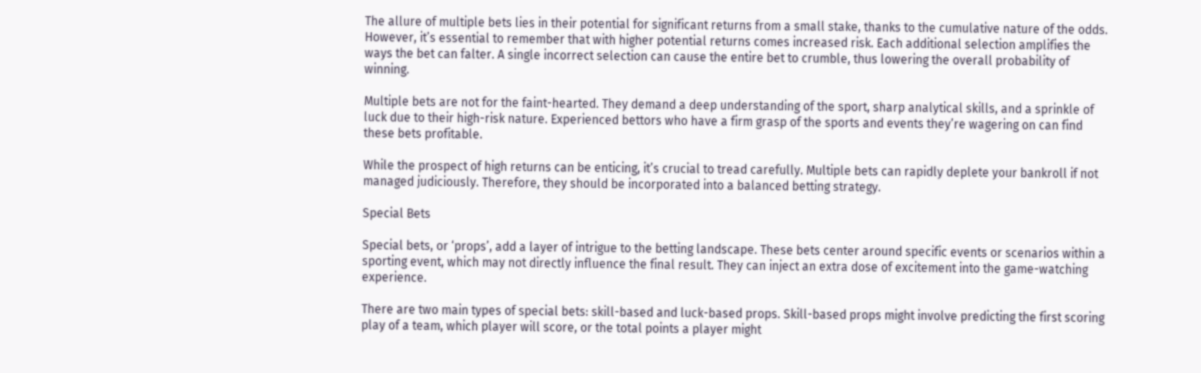The allure of multiple bets lies in their potential for significant returns from a small stake, thanks to the cumulative nature of the odds. However, it’s essential to remember that with higher potential returns comes increased risk. Each additional selection amplifies the ways the bet can falter. A single incorrect selection can cause the entire bet to crumble, thus lowering the overall probability of winning.

Multiple bets are not for the faint-hearted. They demand a deep understanding of the sport, sharp analytical skills, and a sprinkle of luck due to their high-risk nature. Experienced bettors who have a firm grasp of the sports and events they’re wagering on can find these bets profitable.

While the prospect of high returns can be enticing, it’s crucial to tread carefully. Multiple bets can rapidly deplete your bankroll if not managed judiciously. Therefore, they should be incorporated into a balanced betting strategy.

Special Bets

Special bets, or ‘props’, add a layer of intrigue to the betting landscape. These bets center around specific events or scenarios within a sporting event, which may not directly influence the final result. They can inject an extra dose of excitement into the game-watching experience.

There are two main types of special bets: skill-based and luck-based props. Skill-based props might involve predicting the first scoring play of a team, which player will score, or the total points a player might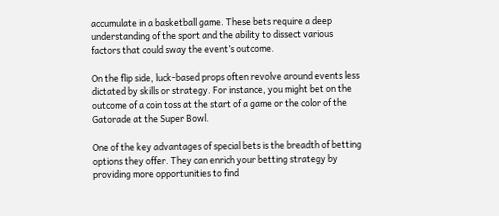accumulate in a basketball game. These bets require a deep understanding of the sport and the ability to dissect various factors that could sway the event’s outcome.

On the flip side, luck-based props often revolve around events less dictated by skills or strategy. For instance, you might bet on the outcome of a coin toss at the start of a game or the color of the Gatorade at the Super Bowl.

One of the key advantages of special bets is the breadth of betting options they offer. They can enrich your betting strategy by providing more opportunities to find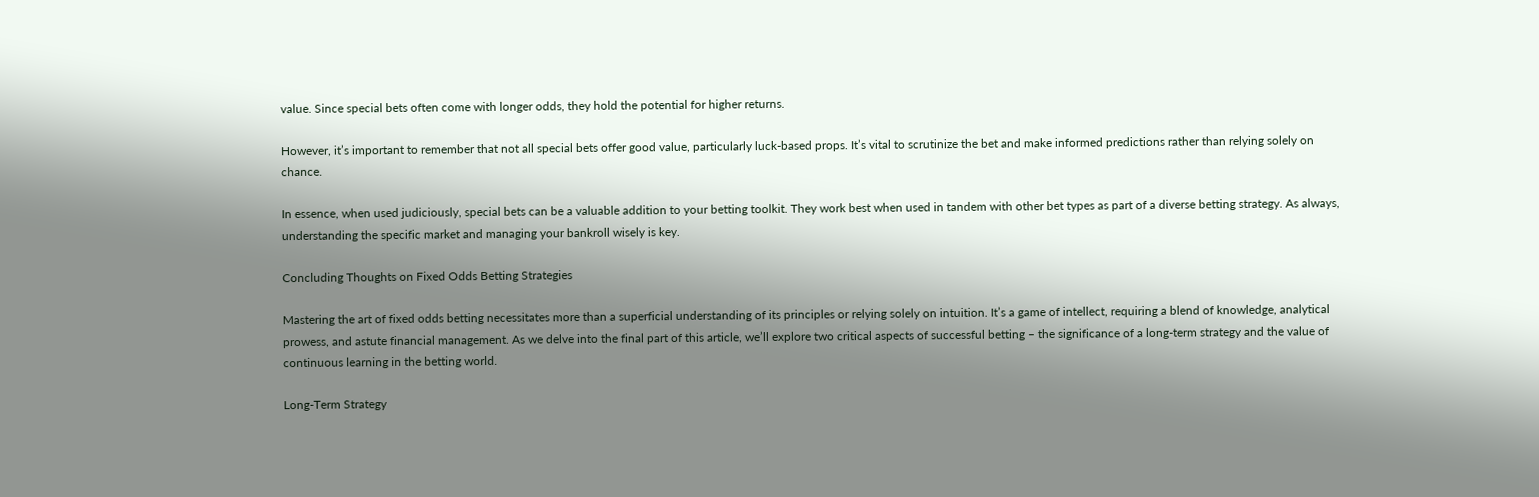value. Since special bets often come with longer odds, they hold the potential for higher returns.

However, it’s important to remember that not all special bets offer good value, particularly luck-based props. It’s vital to scrutinize the bet and make informed predictions rather than relying solely on chance.

In essence, when used judiciously, special bets can be a valuable addition to your betting toolkit. They work best when used in tandem with other bet types as part of a diverse betting strategy. As always, understanding the specific market and managing your bankroll wisely is key.

Concluding Thoughts on Fixed Odds Betting Strategies

Mastering the art of fixed odds betting necessitates more than a superficial understanding of its principles or relying solely on intuition. It’s a game of intellect, requiring a blend of knowledge, analytical prowess, and astute financial management. As we delve into the final part of this article, we’ll explore two critical aspects of successful betting – the significance of a long-term strategy and the value of continuous learning in the betting world.

Long-Term Strategy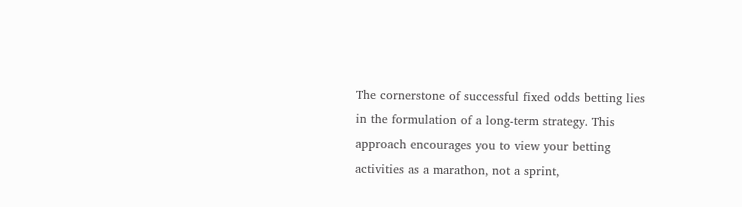The cornerstone of successful fixed odds betting lies in the formulation of a long-term strategy. This approach encourages you to view your betting activities as a marathon, not a sprint,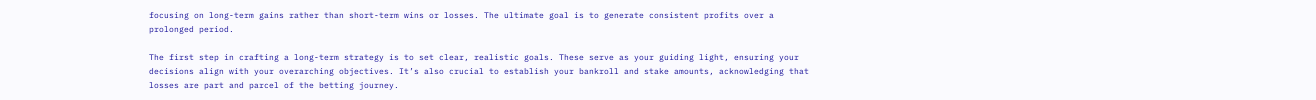focusing on long-term gains rather than short-term wins or losses. The ultimate goal is to generate consistent profits over a prolonged period.

The first step in crafting a long-term strategy is to set clear, realistic goals. These serve as your guiding light, ensuring your decisions align with your overarching objectives. It’s also crucial to establish your bankroll and stake amounts, acknowledging that losses are part and parcel of the betting journey.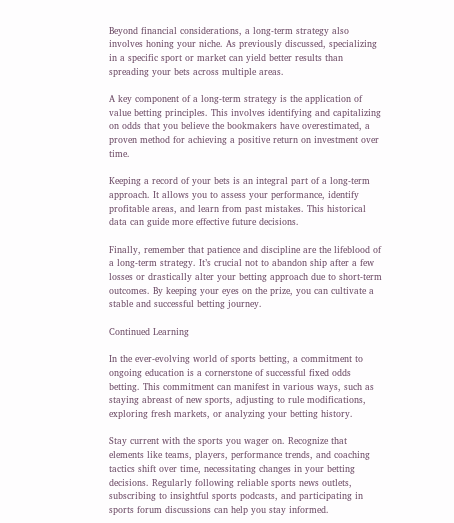Beyond financial considerations, a long-term strategy also involves honing your niche. As previously discussed, specializing in a specific sport or market can yield better results than spreading your bets across multiple areas.

A key component of a long-term strategy is the application of value betting principles. This involves identifying and capitalizing on odds that you believe the bookmakers have overestimated, a proven method for achieving a positive return on investment over time.

Keeping a record of your bets is an integral part of a long-term approach. It allows you to assess your performance, identify profitable areas, and learn from past mistakes. This historical data can guide more effective future decisions.

Finally, remember that patience and discipline are the lifeblood of a long-term strategy. It’s crucial not to abandon ship after a few losses or drastically alter your betting approach due to short-term outcomes. By keeping your eyes on the prize, you can cultivate a stable and successful betting journey.

Continued Learning

In the ever-evolving world of sports betting, a commitment to ongoing education is a cornerstone of successful fixed odds betting. This commitment can manifest in various ways, such as staying abreast of new sports, adjusting to rule modifications, exploring fresh markets, or analyzing your betting history.

Stay current with the sports you wager on. Recognize that elements like teams, players, performance trends, and coaching tactics shift over time, necessitating changes in your betting decisions. Regularly following reliable sports news outlets, subscribing to insightful sports podcasts, and participating in sports forum discussions can help you stay informed.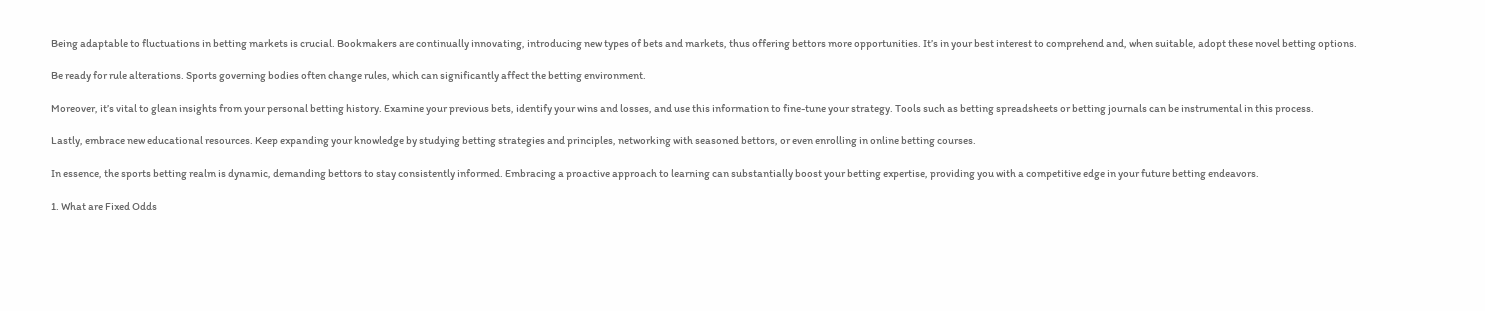Being adaptable to fluctuations in betting markets is crucial. Bookmakers are continually innovating, introducing new types of bets and markets, thus offering bettors more opportunities. It’s in your best interest to comprehend and, when suitable, adopt these novel betting options.

Be ready for rule alterations. Sports governing bodies often change rules, which can significantly affect the betting environment.

Moreover, it’s vital to glean insights from your personal betting history. Examine your previous bets, identify your wins and losses, and use this information to fine-tune your strategy. Tools such as betting spreadsheets or betting journals can be instrumental in this process.

Lastly, embrace new educational resources. Keep expanding your knowledge by studying betting strategies and principles, networking with seasoned bettors, or even enrolling in online betting courses.

In essence, the sports betting realm is dynamic, demanding bettors to stay consistently informed. Embracing a proactive approach to learning can substantially boost your betting expertise, providing you with a competitive edge in your future betting endeavors.

1. What are Fixed Odds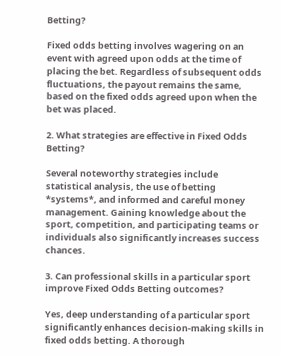Betting?

Fixed odds betting involves wagering on an event with agreed upon odds at the time of placing the bet. Regardless of subsequent odds fluctuations, the payout remains the same, based on the fixed odds agreed upon when the bet was placed.

2. What strategies are effective in Fixed Odds Betting?

Several noteworthy strategies include statistical analysis, the use of betting *systems*, and informed and careful money management. Gaining knowledge about the sport, competition, and participating teams or individuals also significantly increases success chances.

3. Can professional skills in a particular sport improve Fixed Odds Betting outcomes?

Yes, deep understanding of a particular sport significantly enhances decision-making skills in fixed odds betting. A thorough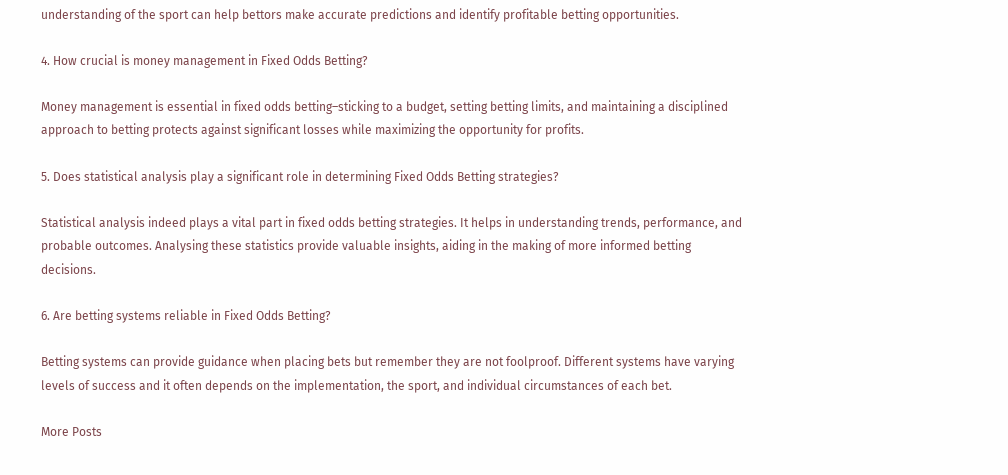understanding of the sport can help bettors make accurate predictions and identify profitable betting opportunities.

4. How crucial is money management in Fixed Odds Betting?

Money management is essential in fixed odds betting–sticking to a budget, setting betting limits, and maintaining a disciplined approach to betting protects against significant losses while maximizing the opportunity for profits.

5. Does statistical analysis play a significant role in determining Fixed Odds Betting strategies?

Statistical analysis indeed plays a vital part in fixed odds betting strategies. It helps in understanding trends, performance, and probable outcomes. Analysing these statistics provide valuable insights, aiding in the making of more informed betting decisions.

6. Are betting systems reliable in Fixed Odds Betting?

Betting systems can provide guidance when placing bets but remember they are not foolproof. Different systems have varying levels of success and it often depends on the implementation, the sport, and individual circumstances of each bet.

More Posts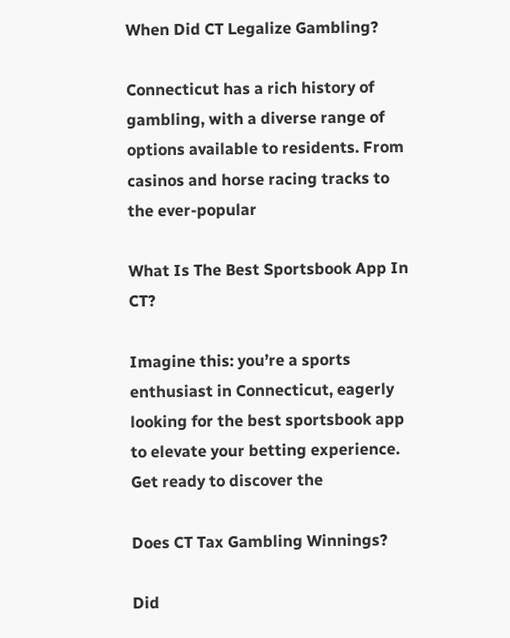When Did CT Legalize Gambling?

Connecticut has a rich history of gambling, with a diverse range of options available to residents. From casinos and horse racing tracks to the ever-popular

What Is The Best Sportsbook App In CT?

Imagine this: you’re a sports enthusiast in Connecticut, eagerly looking for the best sportsbook app to elevate your betting experience. Get ready to discover the

Does CT Tax Gambling Winnings?

Did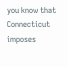you know that Connecticut imposes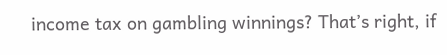income tax on gambling winnings? That’s right, if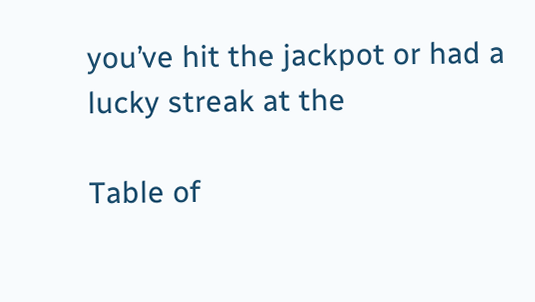you’ve hit the jackpot or had a lucky streak at the

Table of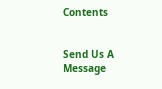Contents


Send Us A Message